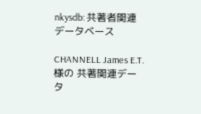nkysdb: 共著者関連データベース

CHANNELL James E.T. 様の 共著関連データ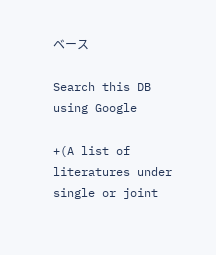ベース

Search this DB
using Google

+(A list of literatures under single or joint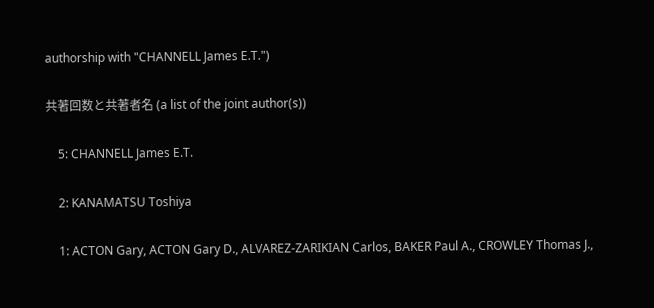authorship with "CHANNELL James E.T.")

共著回数と共著者名 (a list of the joint author(s))

    5: CHANNELL James E.T.

    2: KANAMATSU Toshiya

    1: ACTON Gary, ACTON Gary D., ALVAREZ-ZARIKIAN Carlos, BAKER Paul A., CROWLEY Thomas J.,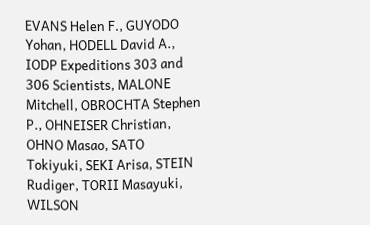EVANS Helen F., GUYODO Yohan, HODELL David A., IODP Expeditions 303 and 306 Scientists, MALONE Mitchell, OBROCHTA Stephen P., OHNEISER Christian, OHNO Masao, SATO Tokiyuki, SEKI Arisa, STEIN Rudiger, TORII Masayuki, WILSON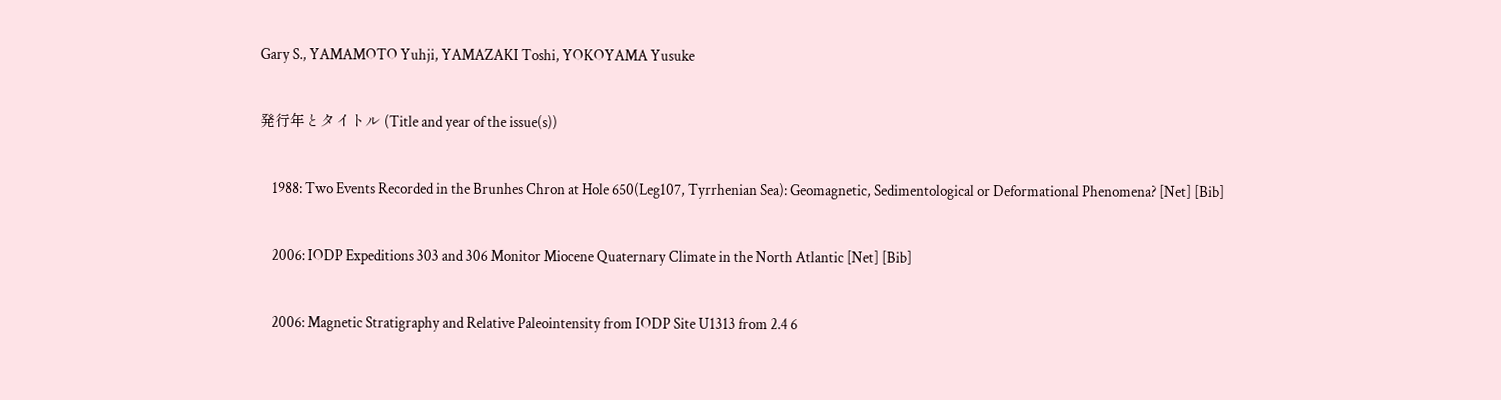Gary S., YAMAMOTO Yuhji, YAMAZAKI Toshi, YOKOYAMA Yusuke

発行年とタイトル (Title and year of the issue(s))

    1988: Two Events Recorded in the Brunhes Chron at Hole 650(Leg107, Tyrrhenian Sea): Geomagnetic, Sedimentological or Deformational Phenomena? [Net] [Bib]

    2006: IODP Expeditions 303 and 306 Monitor Miocene Quaternary Climate in the North Atlantic [Net] [Bib]

    2006: Magnetic Stratigraphy and Relative Paleointensity from IODP Site U1313 from 2.4 6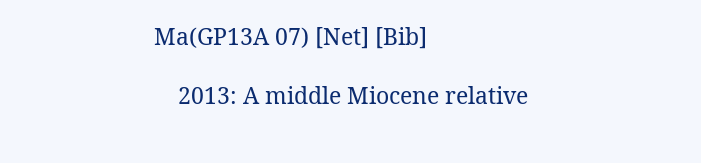Ma(GP13A 07) [Net] [Bib]

    2013: A middle Miocene relative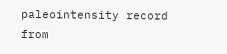paleointensity record from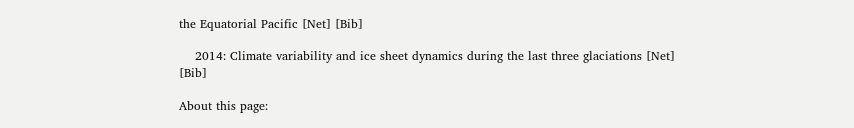the Equatorial Pacific [Net] [Bib]

    2014: Climate variability and ice sheet dynamics during the last three glaciations [Net] [Bib]

About this page: